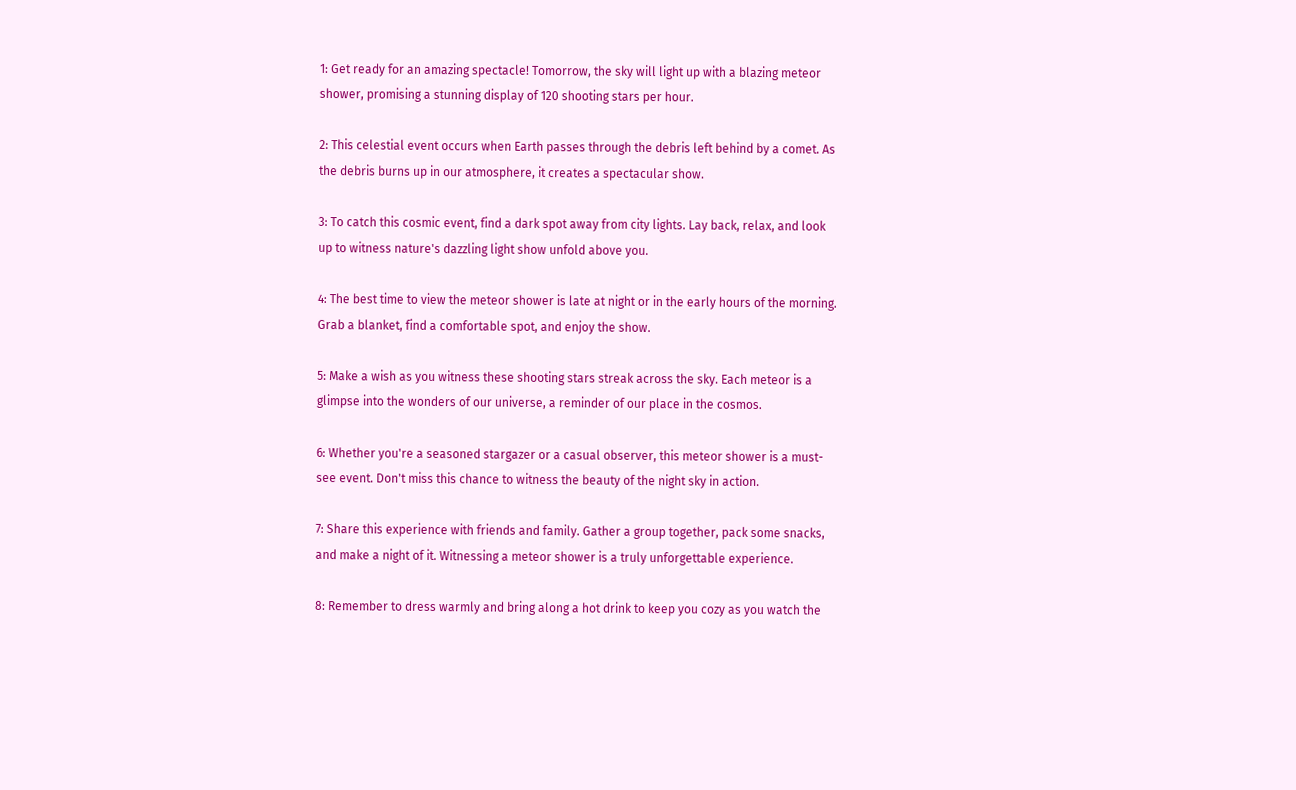1: Get ready for an amazing spectacle! Tomorrow, the sky will light up with a blazing meteor shower, promising a stunning display of 120 shooting stars per hour.

2: This celestial event occurs when Earth passes through the debris left behind by a comet. As the debris burns up in our atmosphere, it creates a spectacular show.

3: To catch this cosmic event, find a dark spot away from city lights. Lay back, relax, and look up to witness nature's dazzling light show unfold above you.

4: The best time to view the meteor shower is late at night or in the early hours of the morning. Grab a blanket, find a comfortable spot, and enjoy the show.

5: Make a wish as you witness these shooting stars streak across the sky. Each meteor is a glimpse into the wonders of our universe, a reminder of our place in the cosmos.

6: Whether you're a seasoned stargazer or a casual observer, this meteor shower is a must-see event. Don't miss this chance to witness the beauty of the night sky in action.

7: Share this experience with friends and family. Gather a group together, pack some snacks, and make a night of it. Witnessing a meteor shower is a truly unforgettable experience.

8: Remember to dress warmly and bring along a hot drink to keep you cozy as you watch the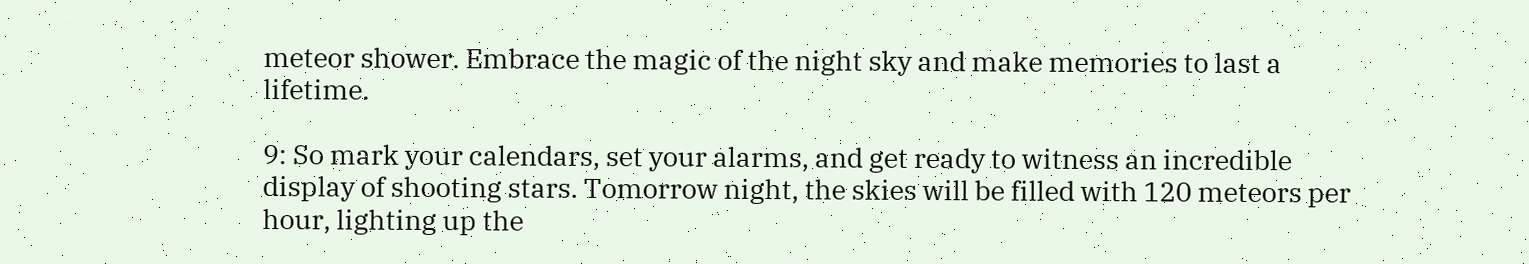meteor shower. Embrace the magic of the night sky and make memories to last a lifetime.

9: So mark your calendars, set your alarms, and get ready to witness an incredible display of shooting stars. Tomorrow night, the skies will be filled with 120 meteors per hour, lighting up the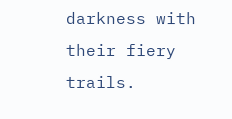darkness with their fiery trails.